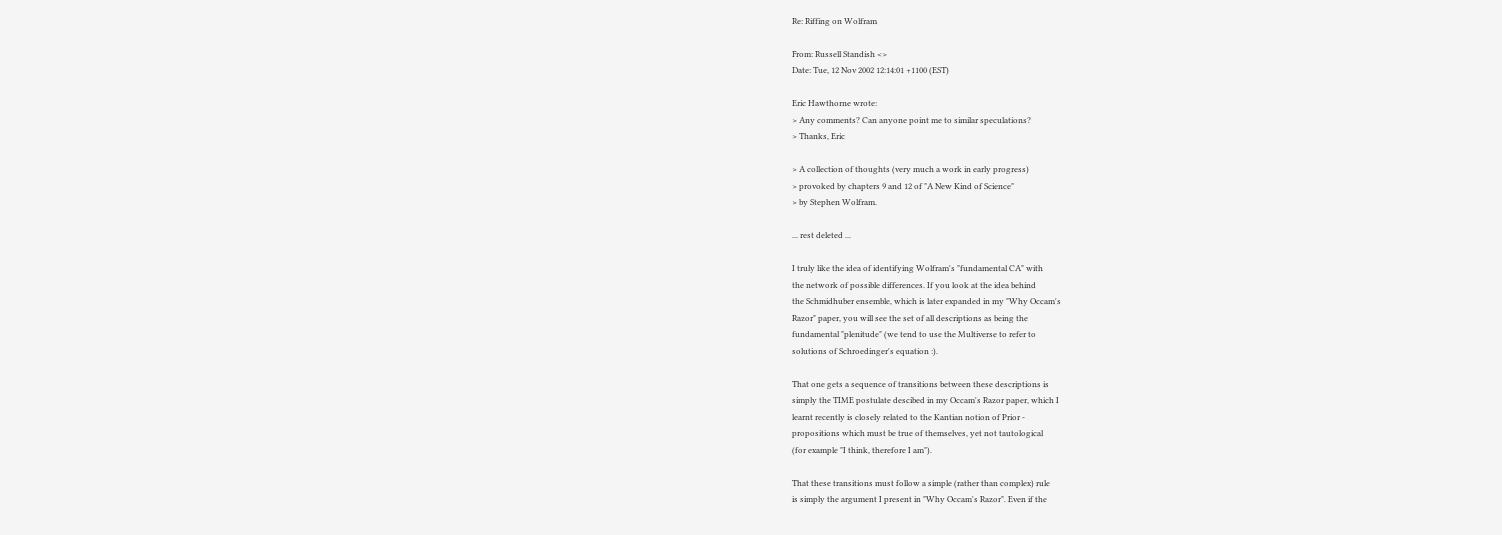Re: Riffing on Wolfram

From: Russell Standish <>
Date: Tue, 12 Nov 2002 12:14:01 +1100 (EST)

Eric Hawthorne wrote:
> Any comments? Can anyone point me to similar speculations?
> Thanks, Eric

> A collection of thoughts (very much a work in early progress)
> provoked by chapters 9 and 12 of "A New Kind of Science"
> by Stephen Wolfram.

... rest deleted ...

I truly like the idea of identifying Wolfram's "fundamental CA" with
the network of possible differences. If you look at the idea behind
the Schmidhuber ensemble, which is later expanded in my "Why Occam's
Razor" paper, you will see the set of all descriptions as being the
fundamental "plenitude" (we tend to use the Multiverse to refer to
solutions of Schroedinger's equation :).

That one gets a sequence of transitions between these descriptions is
simply the TIME postulate descibed in my Occam's Razor paper, which I
learnt recently is closely related to the Kantian notion of Prior -
propositions which must be true of themselves, yet not tautological
(for example "I think, therefore I am").

That these transitions must follow a simple (rather than complex) rule
is simply the argument I present in "Why Occam's Razor". Even if the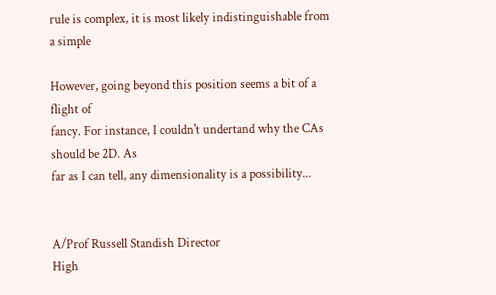rule is complex, it is most likely indistinguishable from a simple

However, going beyond this position seems a bit of a flight of
fancy. For instance, I couldn't undertand why the CAs should be 2D. As
far as I can tell, any dimensionality is a possibility...


A/Prof Russell Standish Director
High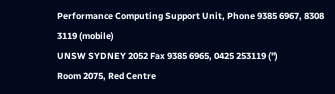Performance Computing Support Unit, Phone 9385 6967, 8308 3119 (mobile)
UNSW SYDNEY 2052 Fax 9385 6965, 0425 253119 (")
Room 2075, Red Centre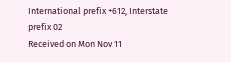International prefix +612, Interstate prefix 02
Received on Mon Nov 11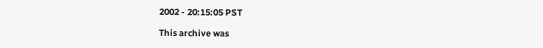2002 - 20:15:05 PST

This archive was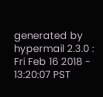generated by hypermail 2.3.0 : Fri Feb 16 2018 - 13:20:07 PST